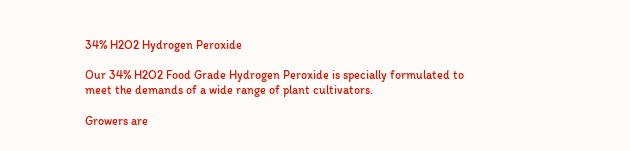34% H2O2 Hydrogen Peroxide

Our 34% H2O2 Food Grade Hydrogen Peroxide is specially formulated to meet the demands of a wide range of plant cultivators.

Growers are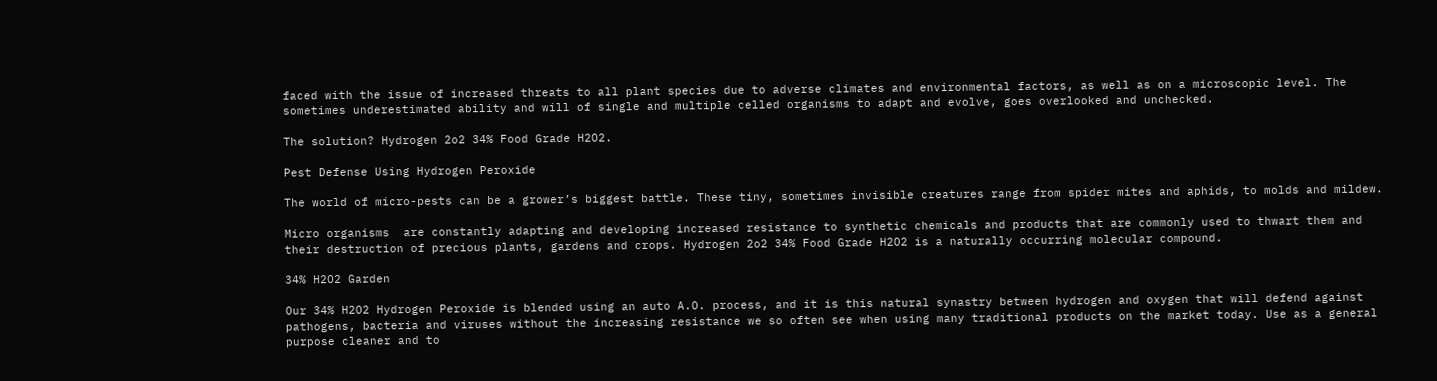faced with the issue of increased threats to all plant species due to adverse climates and environmental factors, as well as on a microscopic level. The sometimes underestimated ability and will of single and multiple celled organisms to adapt and evolve, goes overlooked and unchecked.

The solution? Hydrogen 2o2 34% Food Grade H2O2.

Pest Defense Using Hydrogen Peroxide

The world of micro-pests can be a grower’s biggest battle. These tiny, sometimes invisible creatures range from spider mites and aphids, to molds and mildew.

Micro organisms  are constantly adapting and developing increased resistance to synthetic chemicals and products that are commonly used to thwart them and their destruction of precious plants, gardens and crops. Hydrogen 2o2 34% Food Grade H2O2 is a naturally occurring molecular compound.

34% H2O2 Garden

Our 34% H2O2 Hydrogen Peroxide is blended using an auto A.O. process, and it is this natural synastry between hydrogen and oxygen that will defend against pathogens, bacteria and viruses without the increasing resistance we so often see when using many traditional products on the market today. Use as a general purpose cleaner and to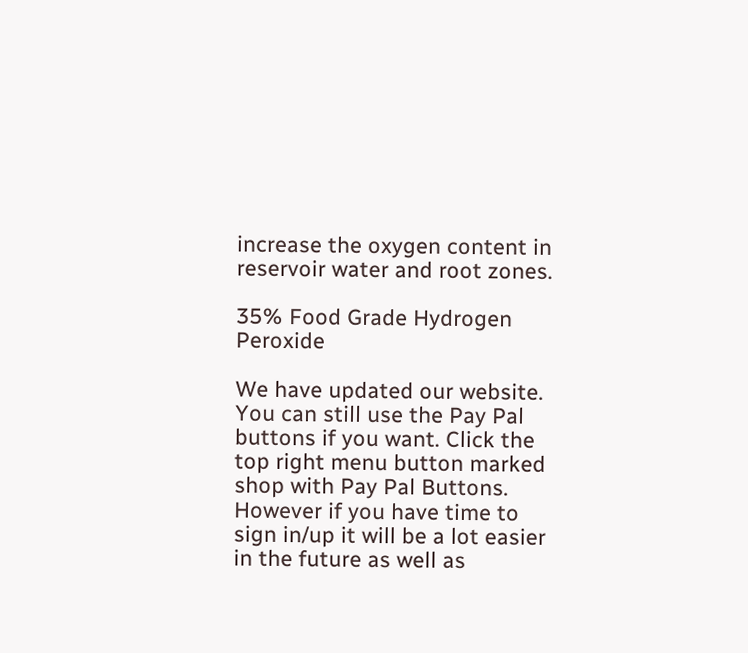increase the oxygen content in reservoir water and root zones.

35% Food Grade Hydrogen Peroxide

We have updated our website.  You can still use the Pay Pal buttons if you want. Click the top right menu button marked shop with Pay Pal Buttons. However if you have time to sign in/up it will be a lot easier in the future as well as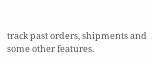track past orders, shipments and some other features.